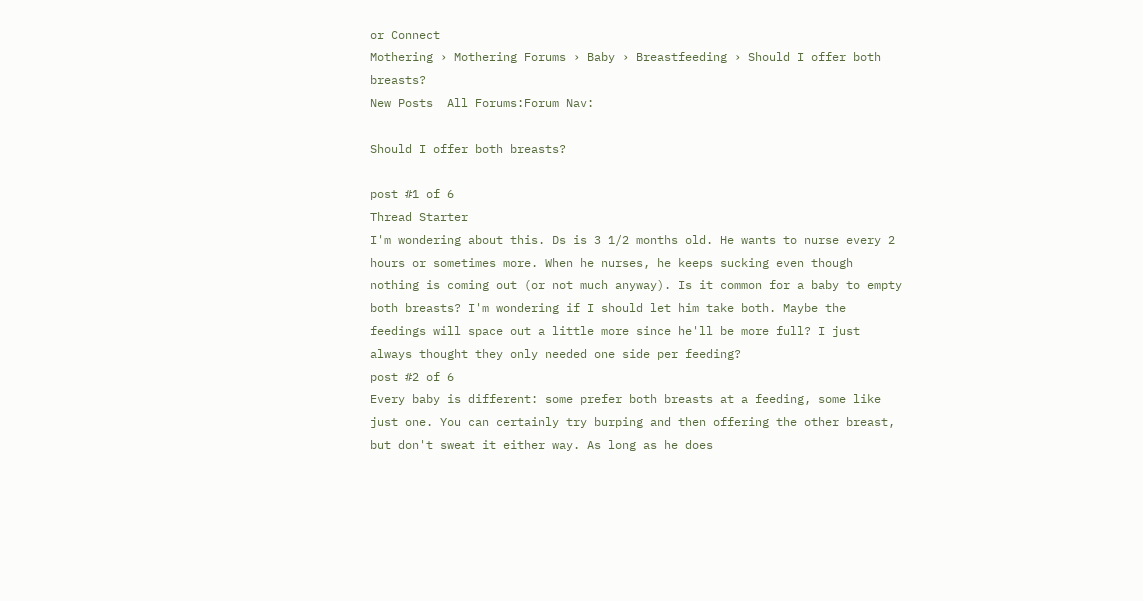or Connect
Mothering › Mothering Forums › Baby › Breastfeeding › Should I offer both breasts?
New Posts  All Forums:Forum Nav:

Should I offer both breasts?

post #1 of 6
Thread Starter
I'm wondering about this. Ds is 3 1/2 months old. He wants to nurse every 2 hours or sometimes more. When he nurses, he keeps sucking even though nothing is coming out (or not much anyway). Is it common for a baby to empty both breasts? I'm wondering if I should let him take both. Maybe the feedings will space out a little more since he'll be more full? I just always thought they only needed one side per feeding?
post #2 of 6
Every baby is different: some prefer both breasts at a feeding, some like just one. You can certainly try burping and then offering the other breast, but don't sweat it either way. As long as he does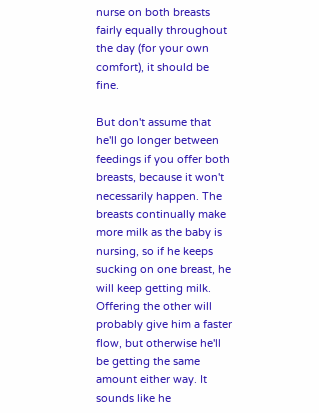nurse on both breasts fairly equally throughout the day (for your own comfort), it should be fine.

But don't assume that he'll go longer between feedings if you offer both breasts, because it won't necessarily happen. The breasts continually make more milk as the baby is nursing, so if he keeps sucking on one breast, he will keep getting milk. Offering the other will probably give him a faster flow, but otherwise he'll be getting the same amount either way. It sounds like he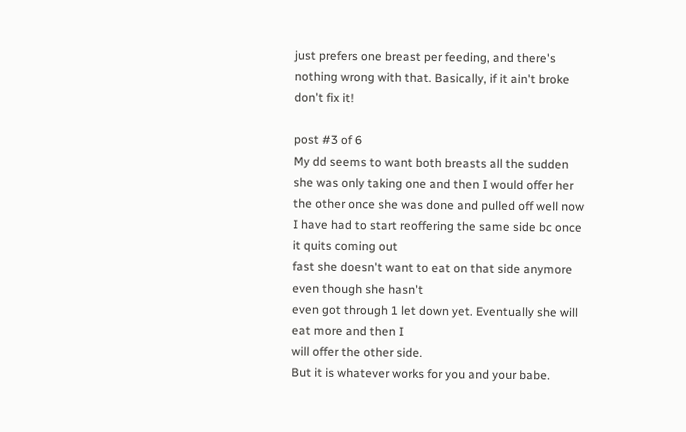just prefers one breast per feeding, and there's nothing wrong with that. Basically, if it ain't broke don't fix it!

post #3 of 6
My dd seems to want both breasts all the sudden she was only taking one and then I would offer her the other once she was done and pulled off well now I have had to start reoffering the same side bc once it quits coming out
fast she doesn't want to eat on that side anymore even though she hasn't
even got through 1 let down yet. Eventually she will eat more and then I
will offer the other side.
But it is whatever works for you and your babe.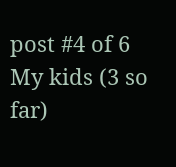post #4 of 6
My kids (3 so far)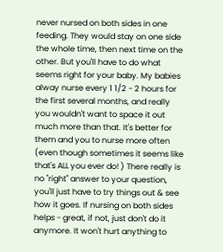never nursed on both sides in one feeding. They would stay on one side the whole time, then next time on the other. But you'll have to do what seems right for your baby. My babies alway nurse every 1 1/2 - 2 hours for the first several months, and really you wouldn't want to space it out much more than that. It's better for them and you to nurse more often (even though sometimes it seems like that's ALL you ever do! ) There really is no "right" answer to your question, you'll just have to try things out & see how it goes. If nursing on both sides helps - great, if not, just don't do it anymore. It won't hurt anything to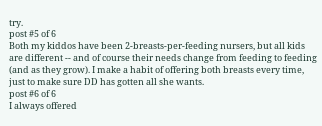try.
post #5 of 6
Both my kiddos have been 2-breasts-per-feeding nursers, but all kids are different -- and of course their needs change from feeding to feeding (and as they grow). I make a habit of offering both breasts every time, just to make sure DD has gotten all she wants.
post #6 of 6
I always offered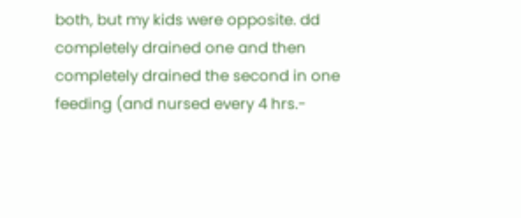both, but my kids were opposite. dd completely drained one and then completely drained the second in one feeding (and nursed every 4 hrs.-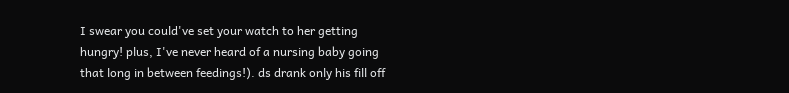I swear you could've set your watch to her getting hungry! plus, I've never heard of a nursing baby going that long in between feedings!). ds drank only his fill off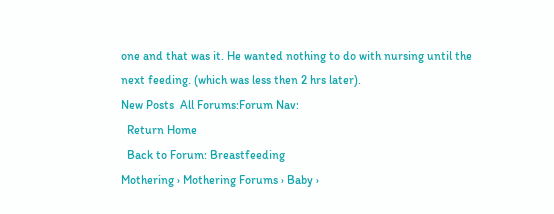one and that was it. He wanted nothing to do with nursing until the next feeding. (which was less then 2 hrs later).
New Posts  All Forums:Forum Nav:
  Return Home
  Back to Forum: Breastfeeding
Mothering › Mothering Forums › Baby ›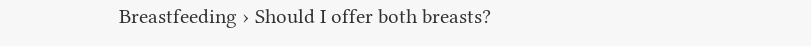Breastfeeding › Should I offer both breasts?